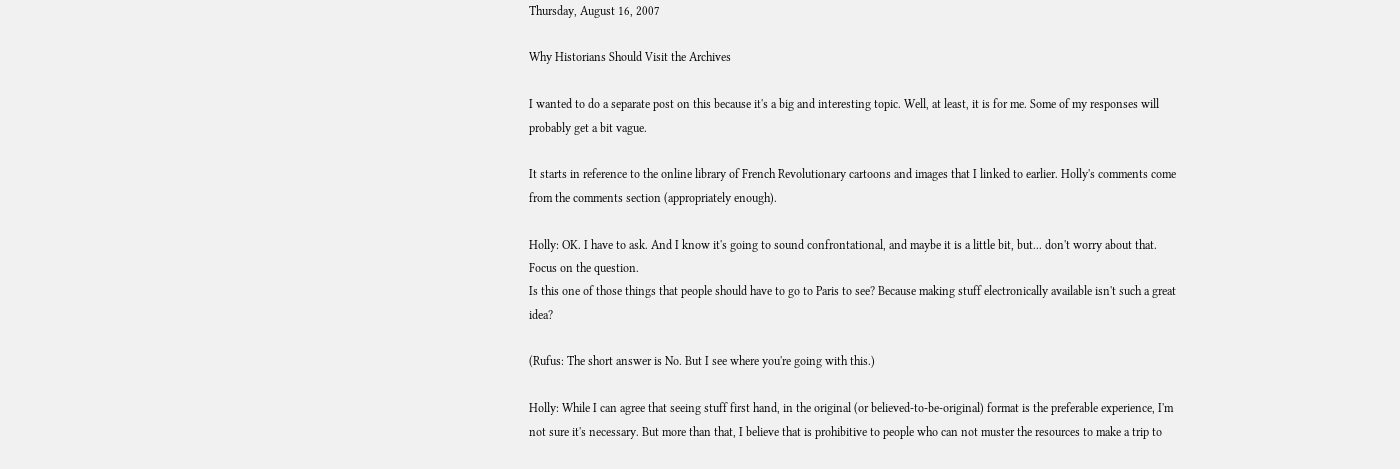Thursday, August 16, 2007

Why Historians Should Visit the Archives

I wanted to do a separate post on this because it's a big and interesting topic. Well, at least, it is for me. Some of my responses will probably get a bit vague.

It starts in reference to the online library of French Revolutionary cartoons and images that I linked to earlier. Holly's comments come from the comments section (appropriately enough).

Holly: OK. I have to ask. And I know it's going to sound confrontational, and maybe it is a little bit, but... don't worry about that. Focus on the question.
Is this one of those things that people should have to go to Paris to see? Because making stuff electronically available isn't such a great idea?

(Rufus: The short answer is No. But I see where you're going with this.)

Holly: While I can agree that seeing stuff first hand, in the original (or believed-to-be-original) format is the preferable experience, I'm not sure it's necessary. But more than that, I believe that is prohibitive to people who can not muster the resources to make a trip to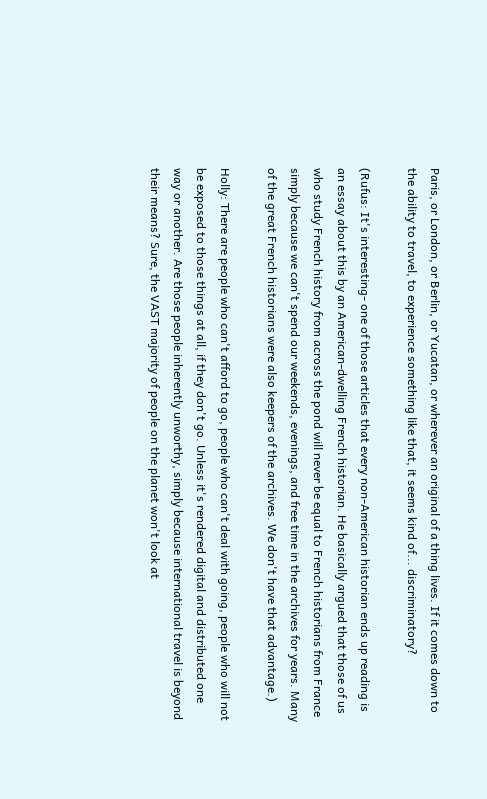Paris, or London, or Berlin, or Yucatan, or wherever an original of a thing lives. If it comes down to the ability to travel, to experience something like that, it seems kind of... discriminatory?

(Rufus: It's interesting- one of those articles that every non-American historian ends up reading is an essay about this by an American-dwelling French historian. He basically argued that those of us who study French history from across the pond will never be equal to French historians from France simply because we can't spend our weekends, evenings, and free time in the archives for years. Many of the great French historians were also keepers of the archives. We don't have that advantage.)

Holly: There are people who can't afford to go, people who can't deal with going, people who will not be exposed to those things at all, if they don't go. Unless it's rendered digital and distributed one way or another. Are those people inherently unworthy, simply because international travel is beyond their means? Sure, the VAST majority of people on the planet won't look at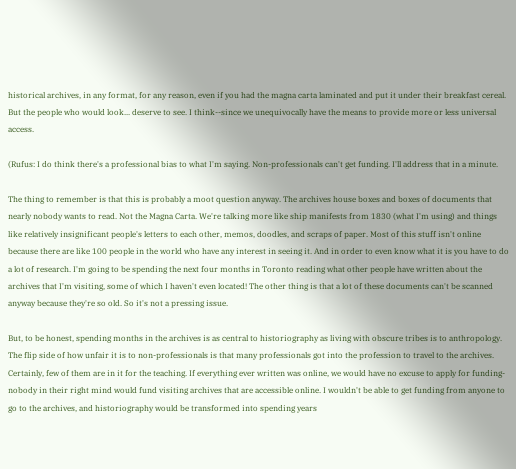historical archives, in any format, for any reason, even if you had the magna carta laminated and put it under their breakfast cereal. But the people who would look... deserve to see. I think--since we unequivocally have the means to provide more or less universal access.

(Rufus: I do think there's a professional bias to what I'm saying. Non-professionals can't get funding. I'll address that in a minute.

The thing to remember is that this is probably a moot question anyway. The archives house boxes and boxes of documents that nearly nobody wants to read. Not the Magna Carta. We're talking more like ship manifests from 1830 (what I'm using) and things like relatively insignificant people's letters to each other, memos, doodles, and scraps of paper. Most of this stuff isn't online because there are like 100 people in the world who have any interest in seeing it. And in order to even know what it is you have to do a lot of research. I'm going to be spending the next four months in Toronto reading what other people have written about the archives that I'm visiting, some of which I haven't even located! The other thing is that a lot of these documents can't be scanned anyway because they're so old. So it's not a pressing issue.

But, to be honest, spending months in the archives is as central to historiography as living with obscure tribes is to anthropology. The flip side of how unfair it is to non-professionals is that many professionals got into the profession to travel to the archives. Certainly, few of them are in it for the teaching. If everything ever written was online, we would have no excuse to apply for funding- nobody in their right mind would fund visiting archives that are accessible online. I wouldn't be able to get funding from anyone to go to the archives, and historiography would be transformed into spending years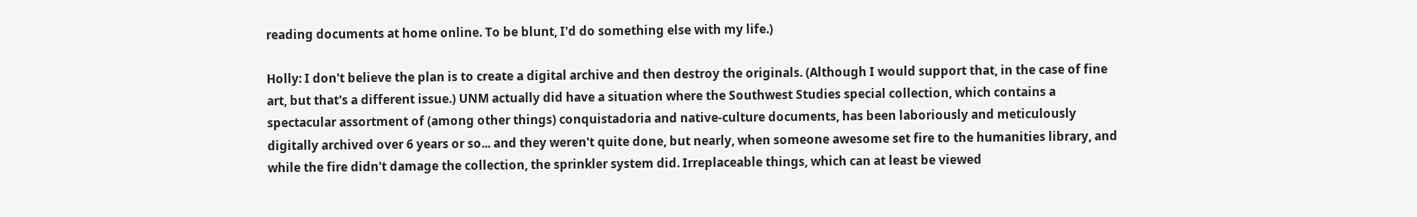reading documents at home online. To be blunt, I'd do something else with my life.)

Holly: I don't believe the plan is to create a digital archive and then destroy the originals. (Although I would support that, in the case of fine art, but that's a different issue.) UNM actually did have a situation where the Southwest Studies special collection, which contains a spectacular assortment of (among other things) conquistadoria and native-culture documents, has been laboriously and meticulously digitally archived over 6 years or so... and they weren't quite done, but nearly, when someone awesome set fire to the humanities library, and while the fire didn't damage the collection, the sprinkler system did. Irreplaceable things, which can at least be viewed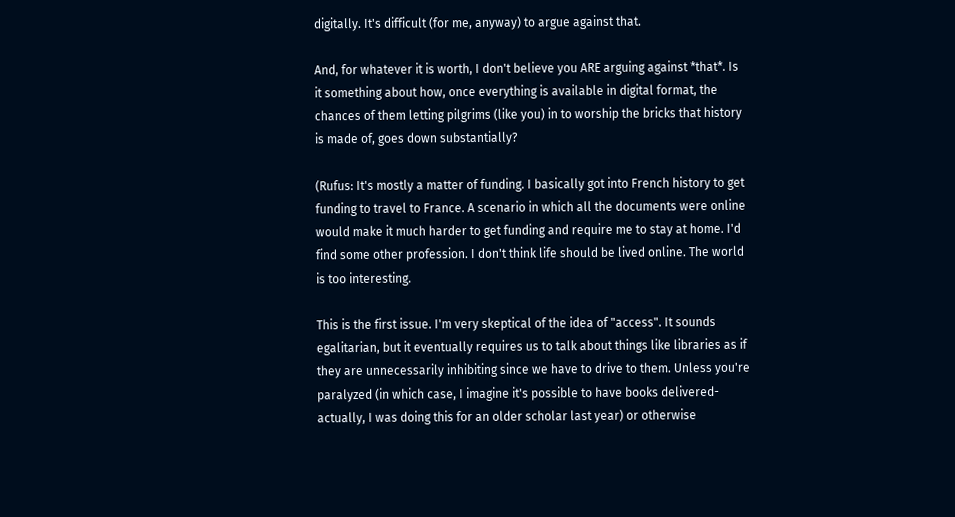digitally. It's difficult (for me, anyway) to argue against that.

And, for whatever it is worth, I don't believe you ARE arguing against *that*. Is it something about how, once everything is available in digital format, the chances of them letting pilgrims (like you) in to worship the bricks that history is made of, goes down substantially?

(Rufus: It's mostly a matter of funding. I basically got into French history to get funding to travel to France. A scenario in which all the documents were online would make it much harder to get funding and require me to stay at home. I'd find some other profession. I don't think life should be lived online. The world is too interesting.

This is the first issue. I'm very skeptical of the idea of "access". It sounds egalitarian, but it eventually requires us to talk about things like libraries as if they are unnecessarily inhibiting since we have to drive to them. Unless you're paralyzed (in which case, I imagine it's possible to have books delivered- actually, I was doing this for an older scholar last year) or otherwise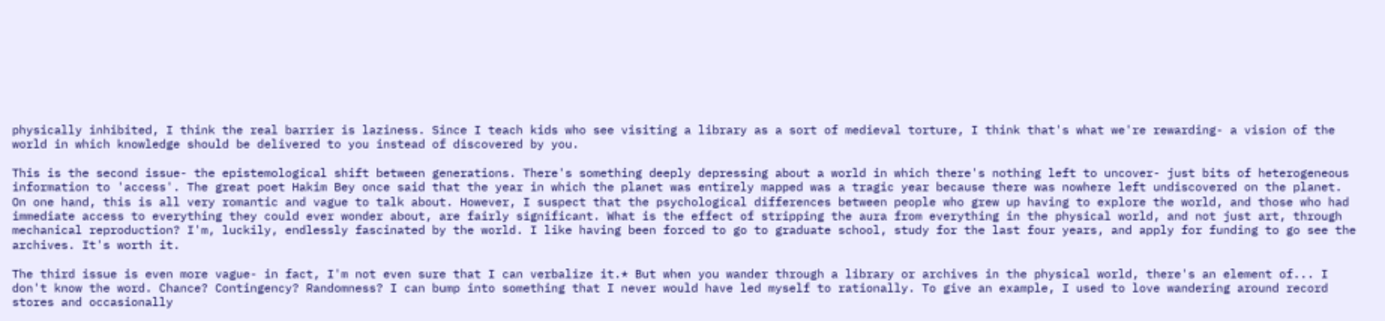physically inhibited, I think the real barrier is laziness. Since I teach kids who see visiting a library as a sort of medieval torture, I think that's what we're rewarding- a vision of the world in which knowledge should be delivered to you instead of discovered by you.

This is the second issue- the epistemological shift between generations. There's something deeply depressing about a world in which there's nothing left to uncover- just bits of heterogeneous information to 'access'. The great poet Hakim Bey once said that the year in which the planet was entirely mapped was a tragic year because there was nowhere left undiscovered on the planet. On one hand, this is all very romantic and vague to talk about. However, I suspect that the psychological differences between people who grew up having to explore the world, and those who had immediate access to everything they could ever wonder about, are fairly significant. What is the effect of stripping the aura from everything in the physical world, and not just art, through mechanical reproduction? I'm, luckily, endlessly fascinated by the world. I like having been forced to go to graduate school, study for the last four years, and apply for funding to go see the archives. It's worth it.

The third issue is even more vague- in fact, I'm not even sure that I can verbalize it.* But when you wander through a library or archives in the physical world, there's an element of... I don't know the word. Chance? Contingency? Randomness? I can bump into something that I never would have led myself to rationally. To give an example, I used to love wandering around record stores and occasionally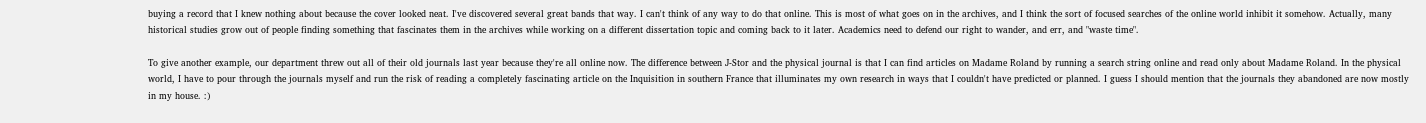buying a record that I knew nothing about because the cover looked neat. I've discovered several great bands that way. I can't think of any way to do that online. This is most of what goes on in the archives, and I think the sort of focused searches of the online world inhibit it somehow. Actually, many historical studies grow out of people finding something that fascinates them in the archives while working on a different dissertation topic and coming back to it later. Academics need to defend our right to wander, and err, and "waste time".

To give another example, our department threw out all of their old journals last year because they're all online now. The difference between J-Stor and the physical journal is that I can find articles on Madame Roland by running a search string online and read only about Madame Roland. In the physical world, I have to pour through the journals myself and run the risk of reading a completely fascinating article on the Inquisition in southern France that illuminates my own research in ways that I couldn't have predicted or planned. I guess I should mention that the journals they abandoned are now mostly in my house. :)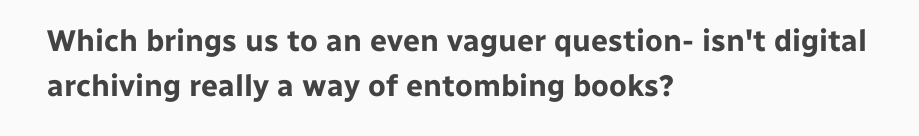Which brings us to an even vaguer question- isn't digital archiving really a way of entombing books?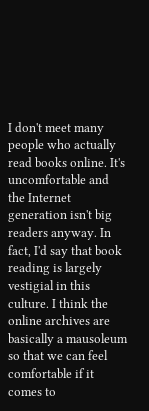I don't meet many people who actually read books online. It's uncomfortable and the Internet generation isn't big readers anyway. In fact, I'd say that book reading is largely vestigial in this culture. I think the online archives are basically a mausoleum so that we can feel comfortable if it comes to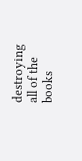destroying all of the books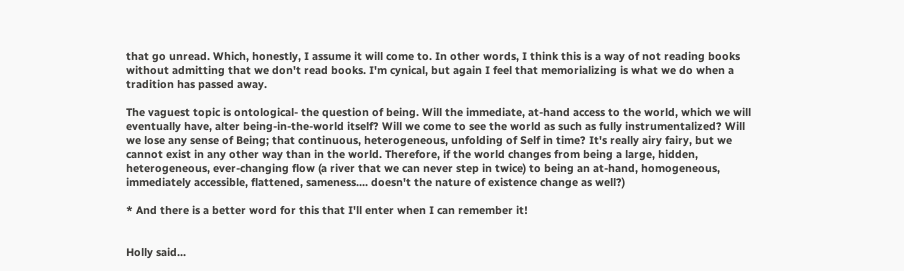that go unread. Which, honestly, I assume it will come to. In other words, I think this is a way of not reading books without admitting that we don't read books. I'm cynical, but again I feel that memorializing is what we do when a tradition has passed away.

The vaguest topic is ontological- the question of being. Will the immediate, at-hand access to the world, which we will eventually have, alter being-in-the-world itself? Will we come to see the world as such as fully instrumentalized? Will we lose any sense of Being; that continuous, heterogeneous, unfolding of Self in time? It's really airy fairy, but we cannot exist in any other way than in the world. Therefore, if the world changes from being a large, hidden, heterogeneous, ever-changing flow (a river that we can never step in twice) to being an at-hand, homogeneous, immediately accessible, flattened, sameness.... doesn't the nature of existence change as well?)

* And there is a better word for this that I'll enter when I can remember it!


Holly said...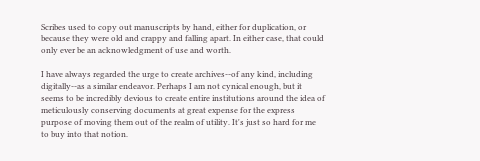Scribes used to copy out manuscripts by hand, either for duplication, or because they were old and crappy and falling apart. In either case, that could only ever be an acknowledgment of use and worth.

I have always regarded the urge to create archives--of any kind, including digitally--as a similar endeavor. Perhaps I am not cynical enough, but it seems to be incredibly devious to create entire institutions around the idea of meticulously conserving documents at great expense for the express purpose of moving them out of the realm of utility. It's just so hard for me to buy into that notion.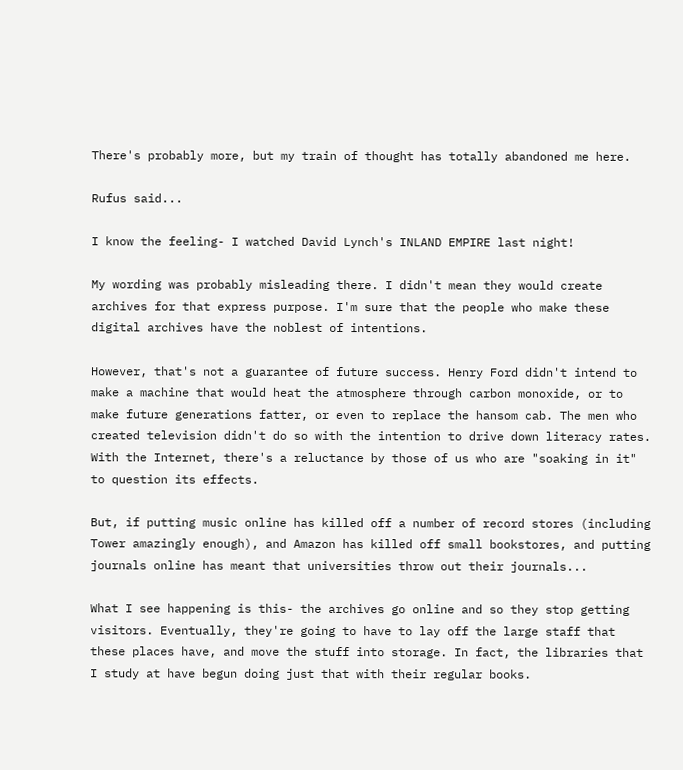There's probably more, but my train of thought has totally abandoned me here.

Rufus said...

I know the feeling- I watched David Lynch's INLAND EMPIRE last night!

My wording was probably misleading there. I didn't mean they would create archives for that express purpose. I'm sure that the people who make these digital archives have the noblest of intentions.

However, that's not a guarantee of future success. Henry Ford didn't intend to make a machine that would heat the atmosphere through carbon monoxide, or to make future generations fatter, or even to replace the hansom cab. The men who created television didn't do so with the intention to drive down literacy rates. With the Internet, there's a reluctance by those of us who are "soaking in it" to question its effects.

But, if putting music online has killed off a number of record stores (including Tower amazingly enough), and Amazon has killed off small bookstores, and putting journals online has meant that universities throw out their journals...

What I see happening is this- the archives go online and so they stop getting visitors. Eventually, they're going to have to lay off the large staff that these places have, and move the stuff into storage. In fact, the libraries that I study at have begun doing just that with their regular books.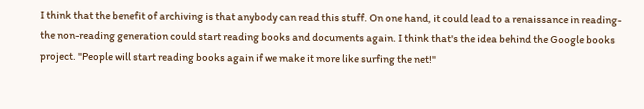I think that the benefit of archiving is that anybody can read this stuff. On one hand, it could lead to a renaissance in reading- the non-reading generation could start reading books and documents again. I think that's the idea behind the Google books project. "People will start reading books again if we make it more like surfing the net!"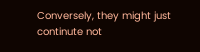Conversely, they might just continute not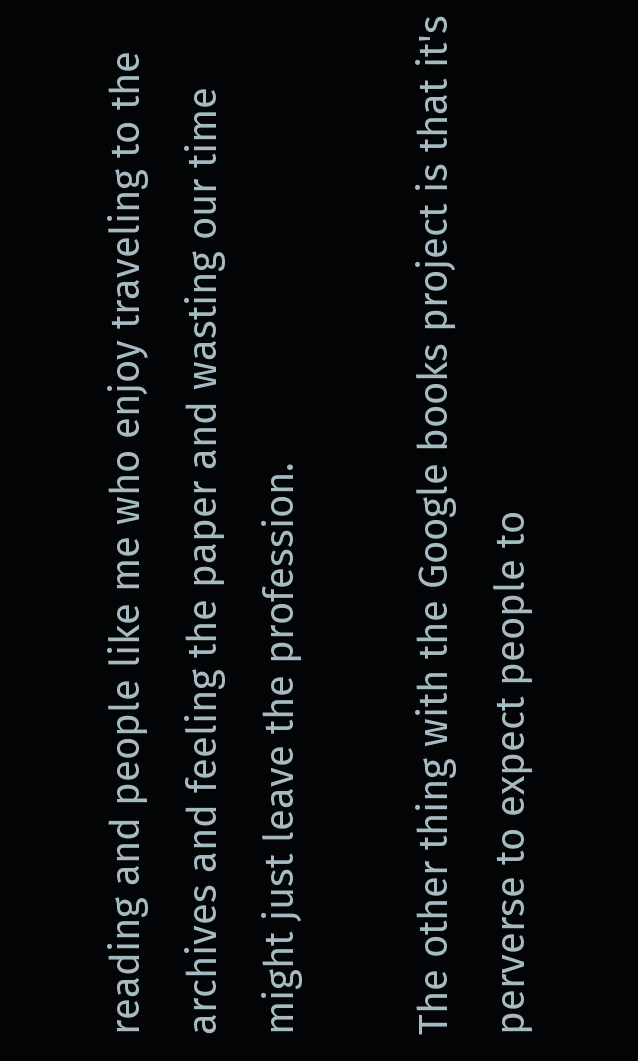reading and people like me who enjoy traveling to the archives and feeling the paper and wasting our time might just leave the profession.

The other thing with the Google books project is that it's perverse to expect people to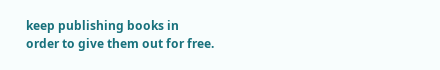keep publishing books in order to give them out for free.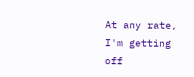At any rate, I'm getting off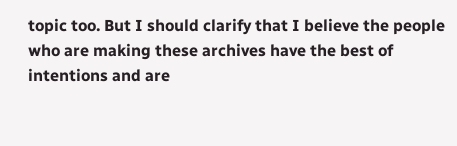topic too. But I should clarify that I believe the people who are making these archives have the best of intentions and are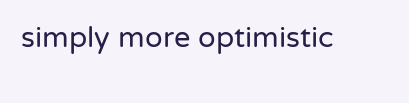simply more optimistic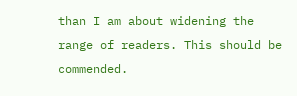than I am about widening the range of readers. This should be commended.